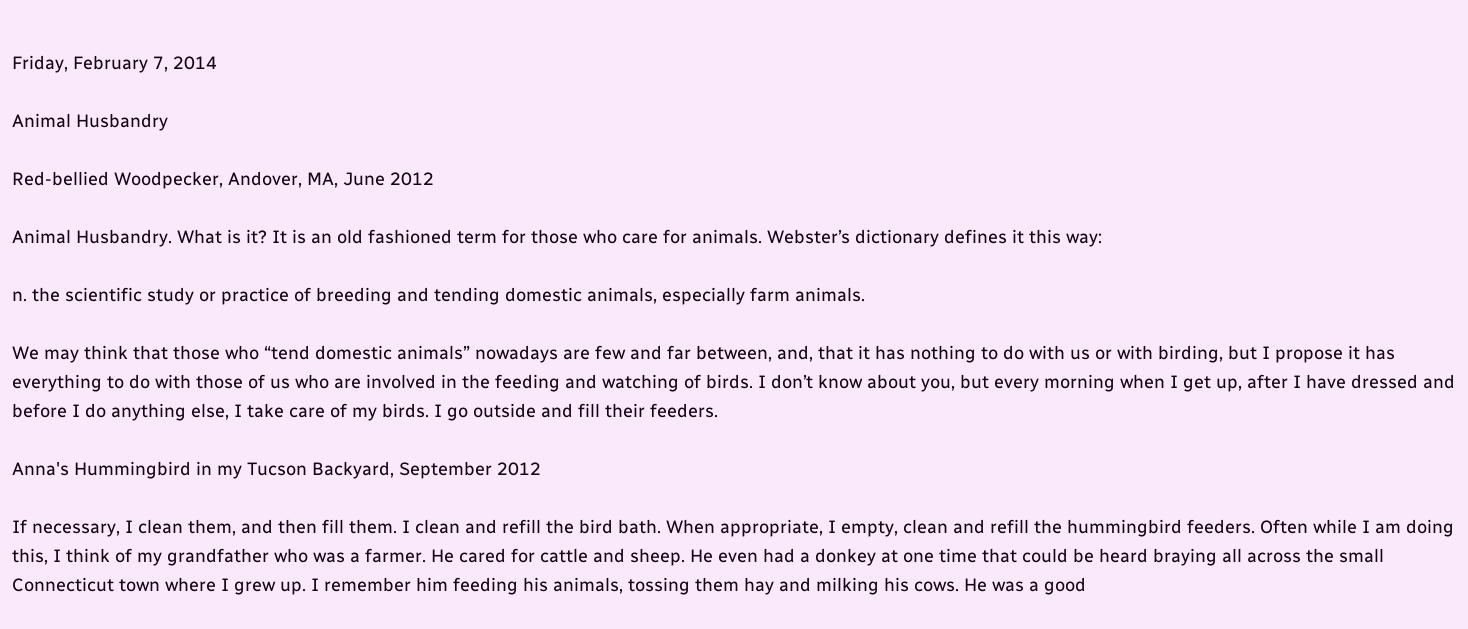Friday, February 7, 2014

Animal Husbandry

Red-bellied Woodpecker, Andover, MA, June 2012

Animal Husbandry. What is it? It is an old fashioned term for those who care for animals. Webster’s dictionary defines it this way:

n. the scientific study or practice of breeding and tending domestic animals, especially farm animals.

We may think that those who “tend domestic animals” nowadays are few and far between, and, that it has nothing to do with us or with birding, but I propose it has everything to do with those of us who are involved in the feeding and watching of birds. I don’t know about you, but every morning when I get up, after I have dressed and before I do anything else, I take care of my birds. I go outside and fill their feeders.

Anna's Hummingbird in my Tucson Backyard, September 2012

If necessary, I clean them, and then fill them. I clean and refill the bird bath. When appropriate, I empty, clean and refill the hummingbird feeders. Often while I am doing this, I think of my grandfather who was a farmer. He cared for cattle and sheep. He even had a donkey at one time that could be heard braying all across the small Connecticut town where I grew up. I remember him feeding his animals, tossing them hay and milking his cows. He was a good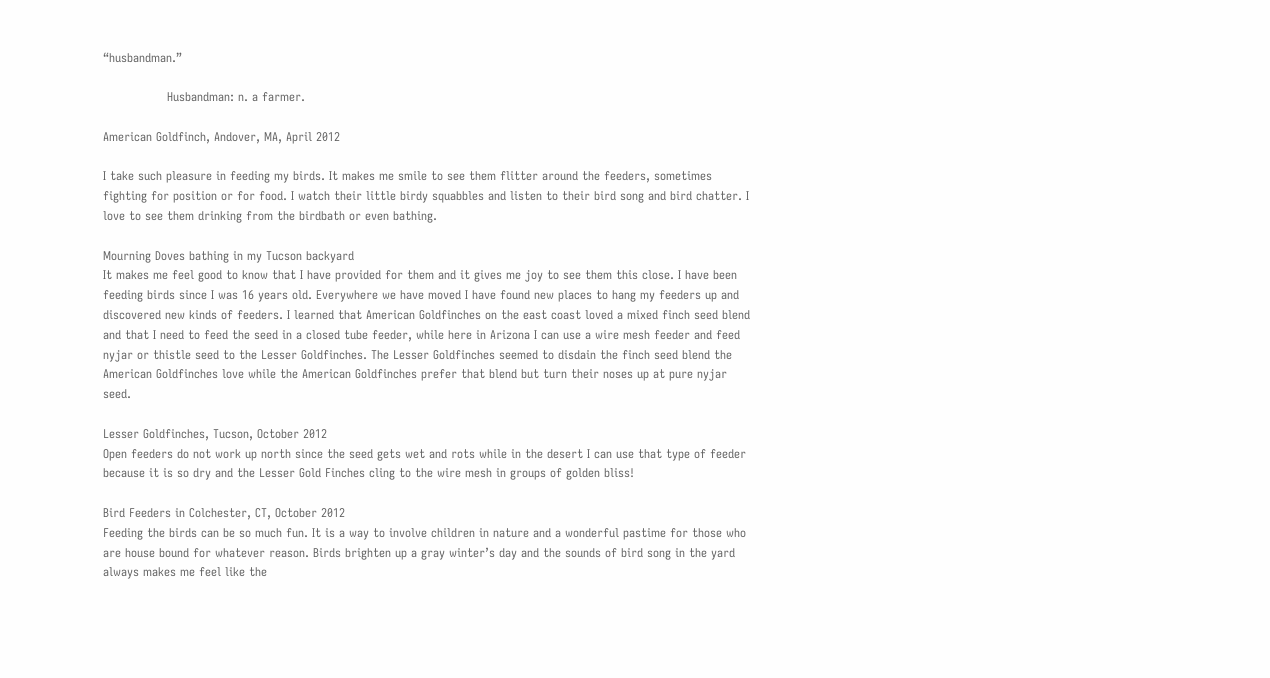“husbandman.”

                Husbandman: n. a farmer.

American Goldfinch, Andover, MA, April 2012

I take such pleasure in feeding my birds. It makes me smile to see them flitter around the feeders, sometimes fighting for position or for food. I watch their little birdy squabbles and listen to their bird song and bird chatter. I love to see them drinking from the birdbath or even bathing.

Mourning Doves bathing in my Tucson backyard
It makes me feel good to know that I have provided for them and it gives me joy to see them this close. I have been feeding birds since I was 16 years old. Everywhere we have moved I have found new places to hang my feeders up and discovered new kinds of feeders. I learned that American Goldfinches on the east coast loved a mixed finch seed blend and that I need to feed the seed in a closed tube feeder, while here in Arizona I can use a wire mesh feeder and feed nyjar or thistle seed to the Lesser Goldfinches. The Lesser Goldfinches seemed to disdain the finch seed blend the American Goldfinches love while the American Goldfinches prefer that blend but turn their noses up at pure nyjar seed.

Lesser Goldfinches, Tucson, October 2012
Open feeders do not work up north since the seed gets wet and rots while in the desert I can use that type of feeder because it is so dry and the Lesser Gold Finches cling to the wire mesh in groups of golden bliss!

Bird Feeders in Colchester, CT, October 2012
Feeding the birds can be so much fun. It is a way to involve children in nature and a wonderful pastime for those who are house bound for whatever reason. Birds brighten up a gray winter’s day and the sounds of bird song in the yard always makes me feel like the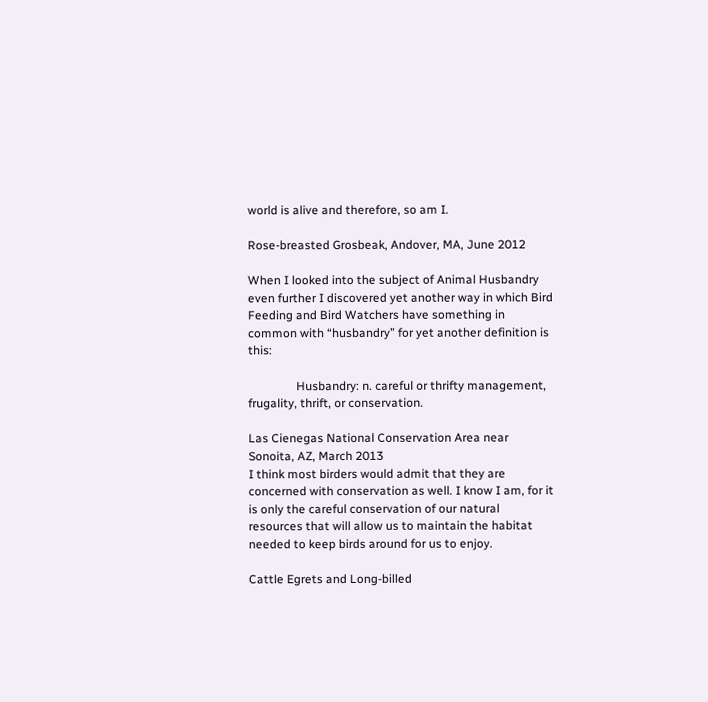world is alive and therefore, so am I.

Rose-breasted Grosbeak, Andover, MA, June 2012

When I looked into the subject of Animal Husbandry even further I discovered yet another way in which Bird Feeding and Bird Watchers have something in common with “husbandry” for yet another definition is this:

                Husbandry: n. careful or thrifty management, frugality, thrift, or conservation.

Las Cienegas National Conservation Area near Sonoita, AZ, March 2013
I think most birders would admit that they are concerned with conservation as well. I know I am, for it is only the careful conservation of our natural resources that will allow us to maintain the habitat needed to keep birds around for us to enjoy.

Cattle Egrets and Long-billed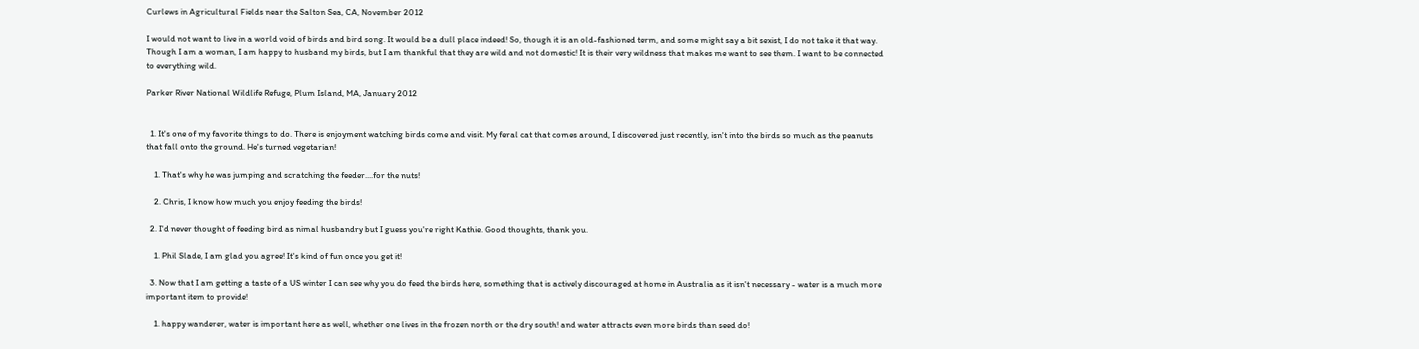Curlews in Agricultural Fields near the Salton Sea, CA, November 2012

I would not want to live in a world void of birds and bird song. It would be a dull place indeed! So, though it is an old-fashioned term, and some might say a bit sexist, I do not take it that way. Though I am a woman, I am happy to husband my birds, but I am thankful that they are wild and not domestic! It is their very wildness that makes me want to see them. I want to be connected to everything wild.

Parker River National Wildlife Refuge, Plum Island, MA, January 2012


  1. It's one of my favorite things to do. There is enjoyment watching birds come and visit. My feral cat that comes around, I discovered just recently, isn't into the birds so much as the peanuts that fall onto the ground. He's turned vegetarian!

    1. That's why he was jumping and scratching the feeder....for the nuts!

    2. Chris, I know how much you enjoy feeding the birds!

  2. I'd never thought of feeding bird as nimal husbandry but I guess you're right Kathie. Good thoughts, thank you.

    1. Phil Slade, I am glad you agree! It's kind of fun once you get it!

  3. Now that I am getting a taste of a US winter I can see why you do feed the birds here, something that is actively discouraged at home in Australia as it isn't necessary - water is a much more important item to provide!

    1. happy wanderer, water is important here as well, whether one lives in the frozen north or the dry south! and water attracts even more birds than seed do!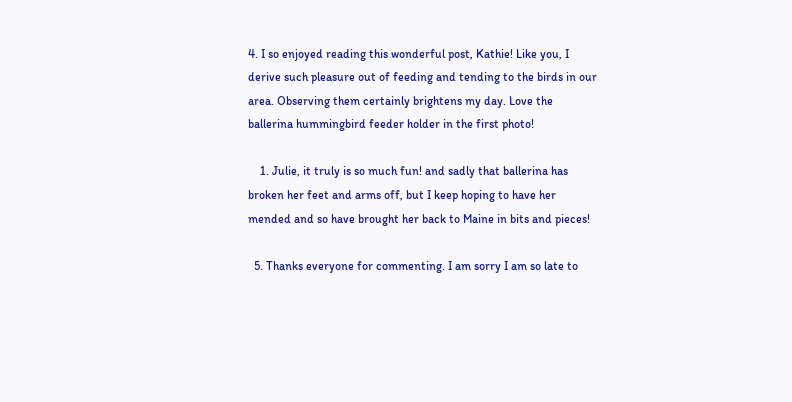4. I so enjoyed reading this wonderful post, Kathie! Like you, I derive such pleasure out of feeding and tending to the birds in our area. Observing them certainly brightens my day. Love the ballerina hummingbird feeder holder in the first photo!

    1. Julie, it truly is so much fun! and sadly that ballerina has broken her feet and arms off, but I keep hoping to have her mended and so have brought her back to Maine in bits and pieces!

  5. Thanks everyone for commenting. I am sorry I am so late to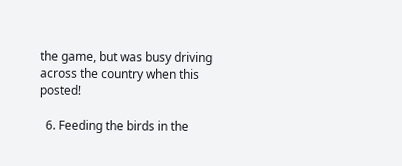the game, but was busy driving across the country when this posted!

  6. Feeding the birds in the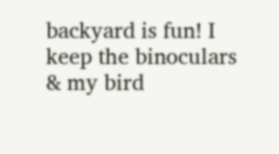backyard is fun! I keep the binoculars & my bird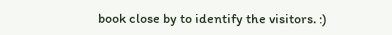book close by to identify the visitors. :)